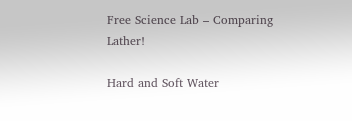Free Science Lab – Comparing Lather!

Hard and Soft Water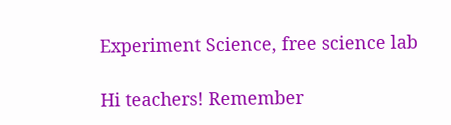Experiment Science, free science lab

Hi teachers! Remember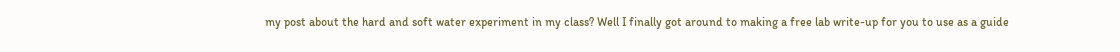my post about the hard and soft water experiment in my class? Well I finally got around to making a free lab write-up for you to use as a guide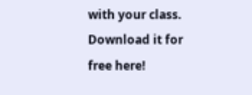with your class. Download it for free here!